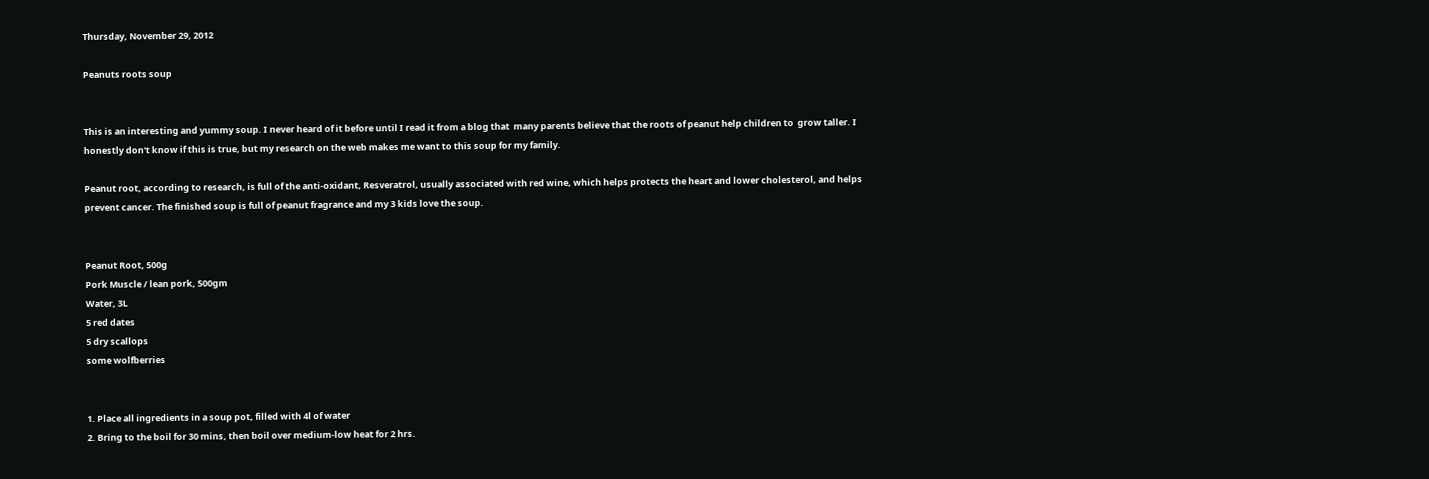Thursday, November 29, 2012

Peanuts roots soup


This is an interesting and yummy soup. I never heard of it before until I read it from a blog that  many parents believe that the roots of peanut help children to  grow taller. I honestly don't know if this is true, but my research on the web makes me want to this soup for my family.

Peanut root, according to research, is full of the anti-oxidant, Resveratrol, usually associated with red wine, which helps protects the heart and lower cholesterol, and helps prevent cancer. The finished soup is full of peanut fragrance and my 3 kids love the soup.


Peanut Root, 500g
Pork Muscle / lean pork, 500gm
Water, 3L
5 red dates
5 dry scallops
some wolfberries


1. Place all ingredients in a soup pot, filled with 4l of water
2. Bring to the boil for 30 mins, then boil over medium-low heat for 2 hrs.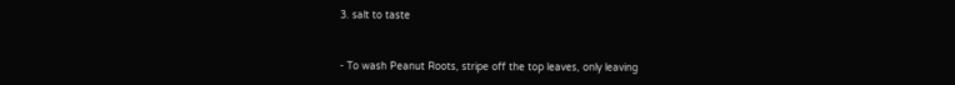3. salt to taste


- To wash Peanut Roots, stripe off the top leaves, only leaving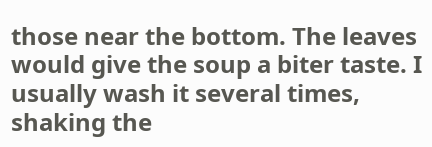those near the bottom. The leaves would give the soup a biter taste. I usually wash it several times, shaking the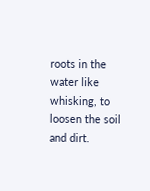roots in the water like whisking, to loosen the soil and dirt.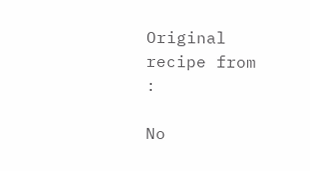Original recipe from :

No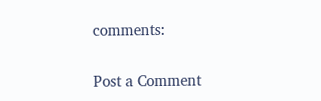comments:

Post a Comment